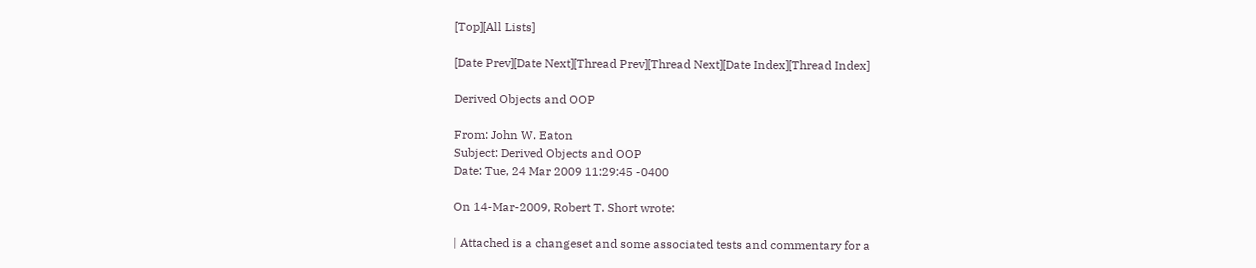[Top][All Lists]

[Date Prev][Date Next][Thread Prev][Thread Next][Date Index][Thread Index]

Derived Objects and OOP

From: John W. Eaton
Subject: Derived Objects and OOP
Date: Tue, 24 Mar 2009 11:29:45 -0400

On 14-Mar-2009, Robert T. Short wrote:

| Attached is a changeset and some associated tests and commentary for a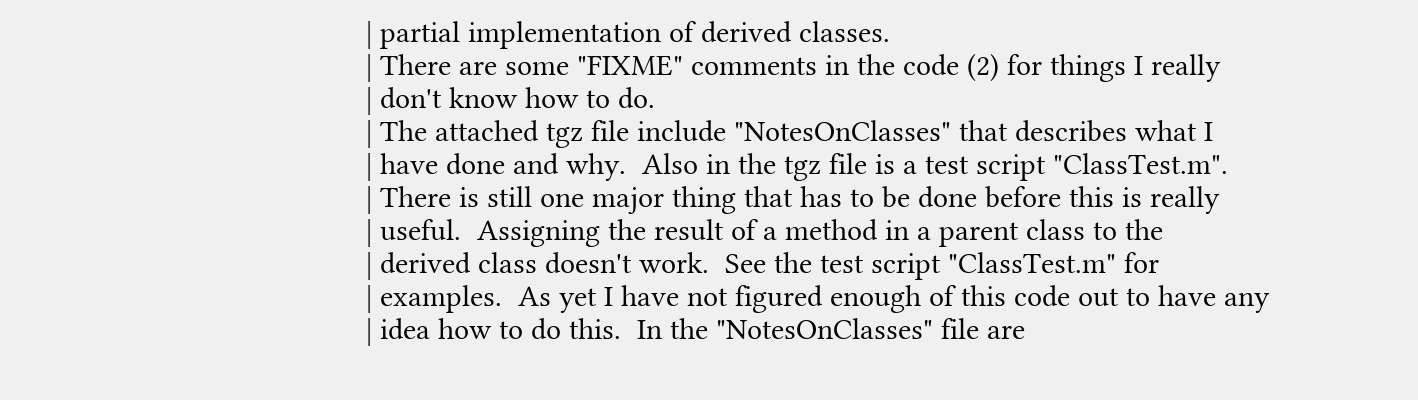| partial implementation of derived classes.
| There are some "FIXME" comments in the code (2) for things I really
| don't know how to do.
| The attached tgz file include "NotesOnClasses" that describes what I
| have done and why.  Also in the tgz file is a test script "ClassTest.m".
| There is still one major thing that has to be done before this is really
| useful.  Assigning the result of a method in a parent class to the
| derived class doesn't work.  See the test script "ClassTest.m" for
| examples.  As yet I have not figured enough of this code out to have any
| idea how to do this.  In the "NotesOnClasses" file are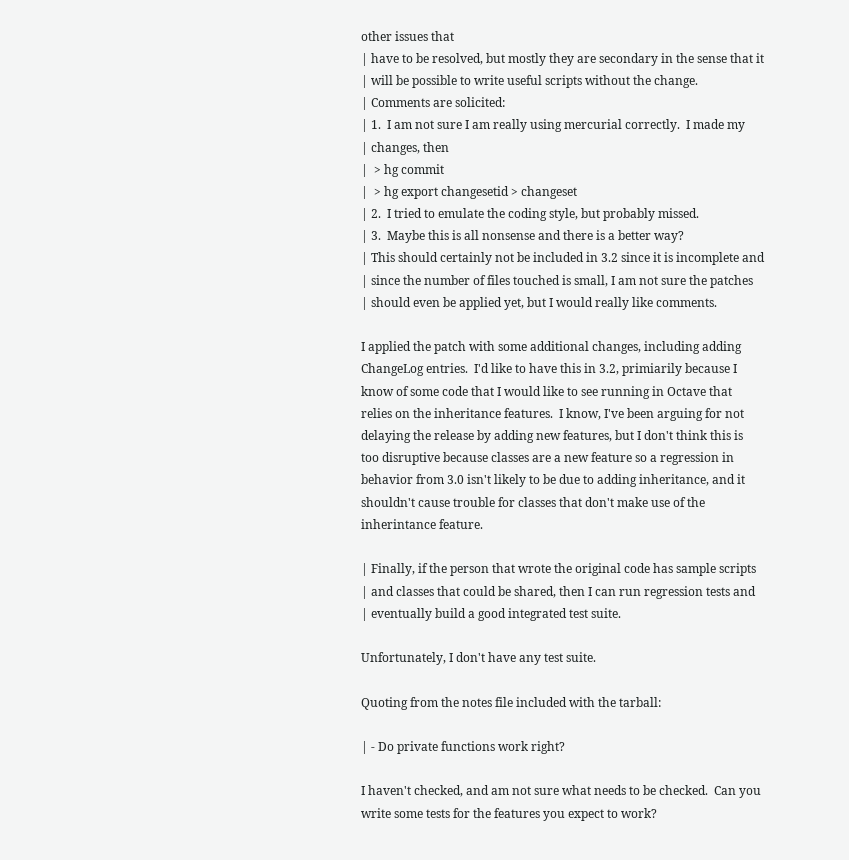other issues that
| have to be resolved, but mostly they are secondary in the sense that it
| will be possible to write useful scripts without the change.
| Comments are solicited:
| 1.  I am not sure I am really using mercurial correctly.  I made my
| changes, then
|  > hg commit
|  > hg export changesetid > changeset
| 2.  I tried to emulate the coding style, but probably missed.
| 3.  Maybe this is all nonsense and there is a better way?
| This should certainly not be included in 3.2 since it is incomplete and
| since the number of files touched is small, I am not sure the patches
| should even be applied yet, but I would really like comments.

I applied the patch with some additional changes, including adding
ChangeLog entries.  I'd like to have this in 3.2, primiarily because I
know of some code that I would like to see running in Octave that
relies on the inheritance features.  I know, I've been arguing for not
delaying the release by adding new features, but I don't think this is
too disruptive because classes are a new feature so a regression in
behavior from 3.0 isn't likely to be due to adding inheritance, and it
shouldn't cause trouble for classes that don't make use of the
inherintance feature.

| Finally, if the person that wrote the original code has sample scripts
| and classes that could be shared, then I can run regression tests and
| eventually build a good integrated test suite.

Unfortunately, I don't have any test suite.

Quoting from the notes file included with the tarball:

| - Do private functions work right?

I haven't checked, and am not sure what needs to be checked.  Can you
write some tests for the features you expect to work?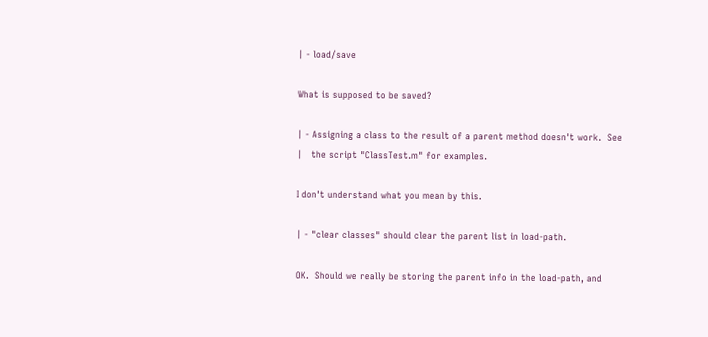| - load/save

What is supposed to be saved?

| - Assigning a class to the result of a parent method doesn't work.  See
|   the script "ClassTest.m" for examples.

I don't understand what you mean by this.

| - "clear classes" should clear the parent list in load-path.

OK.  Should we really be storing the parent info in the load-path, and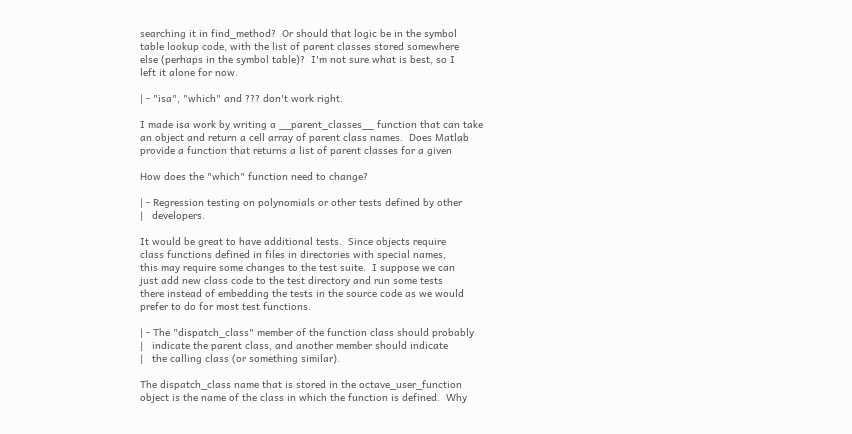searching it in find_method?  Or should that logic be in the symbol
table lookup code, with the list of parent classes stored somewhere
else (perhaps in the symbol table)?  I'm not sure what is best, so I
left it alone for now.

| - "isa", "which" and ??? don't work right.

I made isa work by writing a __parent_classes__ function that can take
an object and return a cell array of parent class names.  Does Matlab
provide a function that returns a list of parent classes for a given

How does the "which" function need to change?

| - Regression testing on polynomials or other tests defined by other
|   developers.

It would be great to have additional tests.  Since objects require
class functions defined in files in directories with special names,
this may require some changes to the test suite.  I suppose we can
just add new class code to the test directory and run some tests
there instead of embedding the tests in the source code as we would
prefer to do for most test functions.

| - The "dispatch_class" member of the function class should probably
|   indicate the parent class, and another member should indicate
|   the calling class (or something similar).

The dispatch_class name that is stored in the octave_user_function
object is the name of the class in which the function is defined.  Why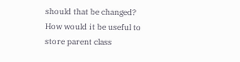should that be changed?  How would it be useful to store parent class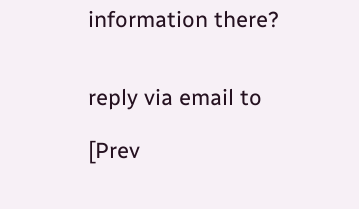information there?


reply via email to

[Prev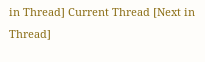in Thread] Current Thread [Next in Thread]